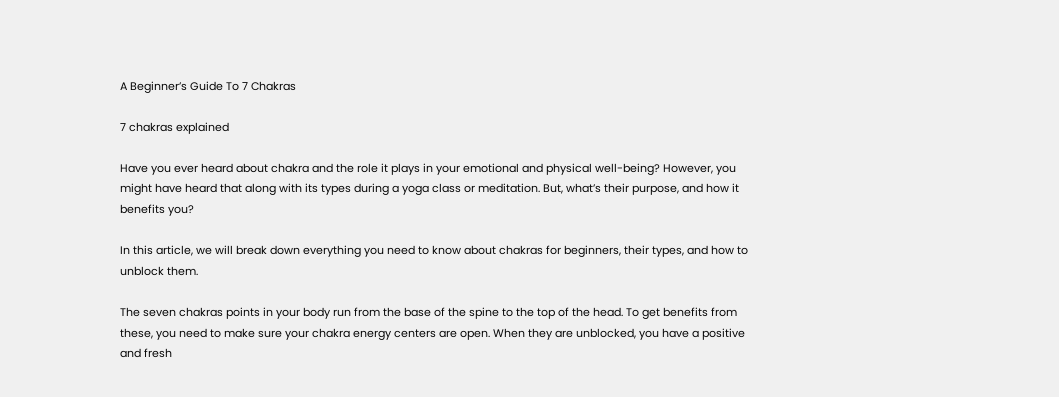A Beginner’s Guide To 7 Chakras

7 chakras explained

Have you ever heard about chakra and the role it plays in your emotional and physical well-being? However, you might have heard that along with its types during a yoga class or meditation. But, what’s their purpose, and how it benefits you?

In this article, we will break down everything you need to know about chakras for beginners, their types, and how to unblock them.

The seven chakras points in your body run from the base of the spine to the top of the head. To get benefits from these, you need to make sure your chakra energy centers are open. When they are unblocked, you have a positive and fresh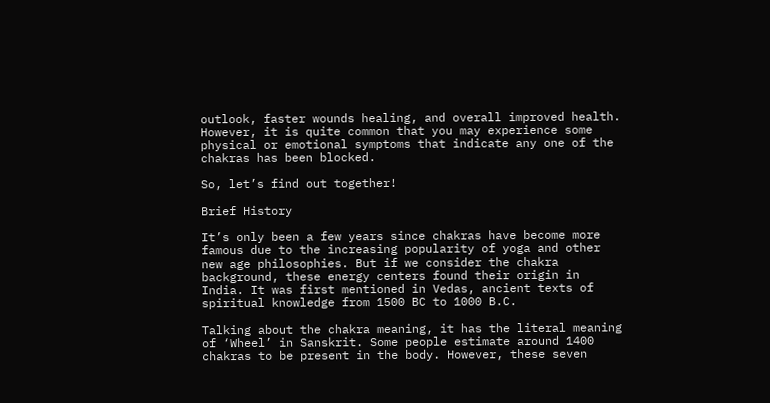outlook, faster wounds healing, and overall improved health. However, it is quite common that you may experience some physical or emotional symptoms that indicate any one of the chakras has been blocked.

So, let’s find out together!

Brief History

It’s only been a few years since chakras have become more famous due to the increasing popularity of yoga and other new age philosophies. But if we consider the chakra background, these energy centers found their origin in India. It was first mentioned in Vedas, ancient texts of spiritual knowledge from 1500 BC to 1000 B.C.

Talking about the chakra meaning, it has the literal meaning of ‘Wheel’ in Sanskrit. Some people estimate around 1400 chakras to be present in the body. However, these seven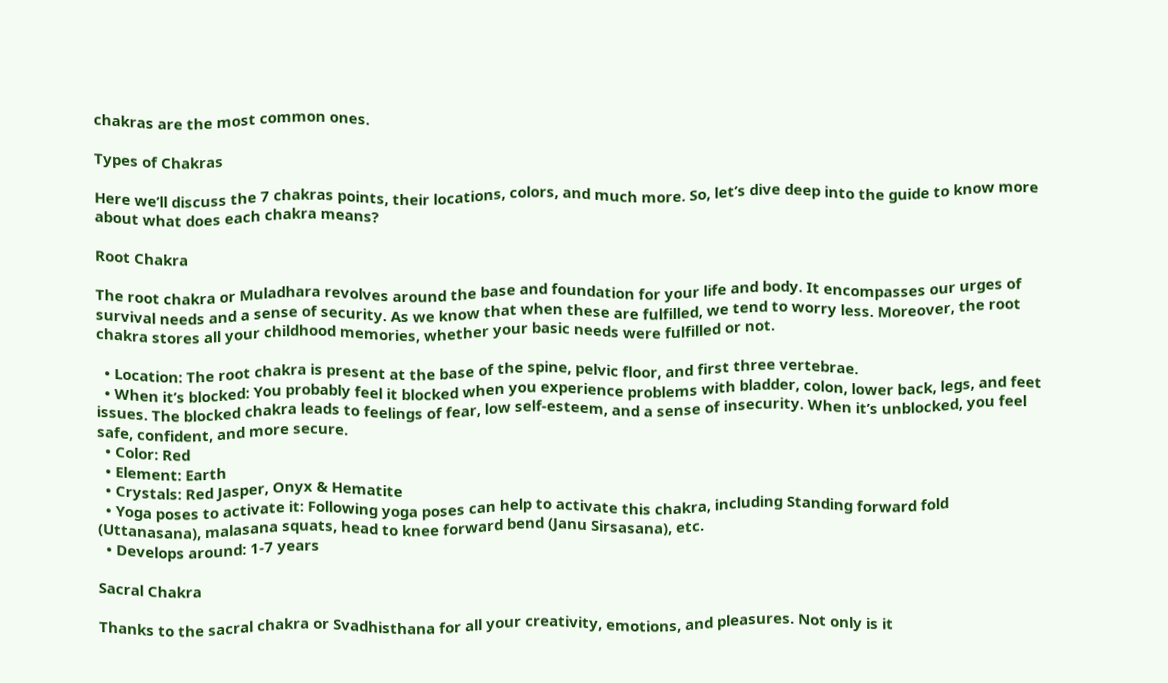chakras are the most common ones.

Types of Chakras

Here we’ll discuss the 7 chakras points, their locations, colors, and much more. So, let’s dive deep into the guide to know more about what does each chakra means?

Root Chakra

The root chakra or Muladhara revolves around the base and foundation for your life and body. It encompasses our urges of survival needs and a sense of security. As we know that when these are fulfilled, we tend to worry less. Moreover, the root chakra stores all your childhood memories, whether your basic needs were fulfilled or not.

  • Location: The root chakra is present at the base of the spine, pelvic floor, and first three vertebrae.
  • When it’s blocked: You probably feel it blocked when you experience problems with bladder, colon, lower back, legs, and feet issues. The blocked chakra leads to feelings of fear, low self-esteem, and a sense of insecurity. When it’s unblocked, you feel safe, confident, and more secure.
  • Color: Red
  • Element: Earth
  • Crystals: Red Jasper, Onyx & Hematite
  • Yoga poses to activate it: Following yoga poses can help to activate this chakra, including Standing forward fold (Uttanasana), malasana squats, head to knee forward bend (Janu Sirsasana), etc.
  • Develops around: 1-7 years

Sacral Chakra

Thanks to the sacral chakra or Svadhisthana for all your creativity, emotions, and pleasures. Not only is it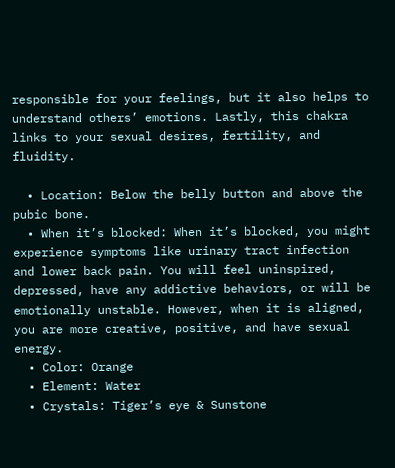responsible for your feelings, but it also helps to understand others’ emotions. Lastly, this chakra links to your sexual desires, fertility, and fluidity.

  • Location: Below the belly button and above the pubic bone.
  • When it’s blocked: When it’s blocked, you might experience symptoms like urinary tract infection and lower back pain. You will feel uninspired, depressed, have any addictive behaviors, or will be emotionally unstable. However, when it is aligned, you are more creative, positive, and have sexual energy.
  • Color: Orange
  • Element: Water
  • Crystals: Tiger’s eye & Sunstone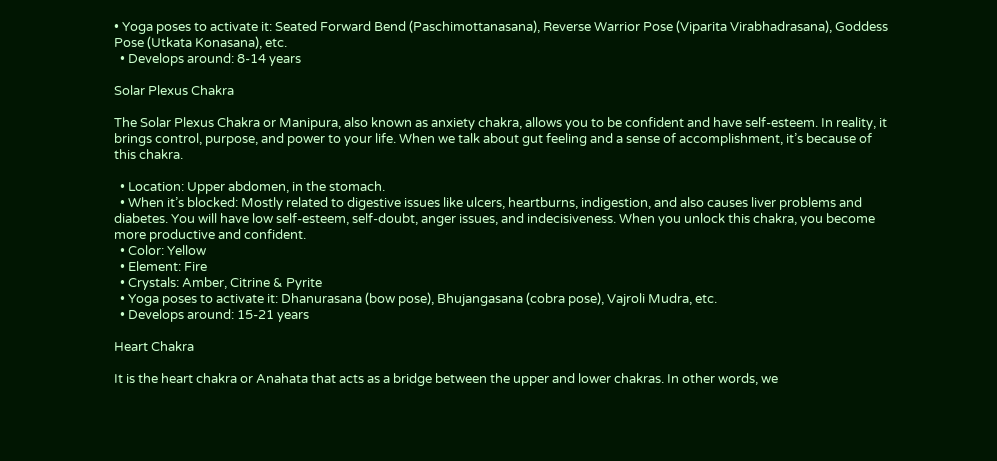• Yoga poses to activate it: Seated Forward Bend (Paschimottanasana), Reverse Warrior Pose (Viparita Virabhadrasana), Goddess Pose (Utkata Konasana), etc.
  • Develops around: 8-14 years

Solar Plexus Chakra

The Solar Plexus Chakra or Manipura, also known as anxiety chakra, allows you to be confident and have self-esteem. In reality, it brings control, purpose, and power to your life. When we talk about gut feeling and a sense of accomplishment, it’s because of this chakra.

  • Location: Upper abdomen, in the stomach.
  • When it’s blocked: Mostly related to digestive issues like ulcers, heartburns, indigestion, and also causes liver problems and diabetes. You will have low self-esteem, self-doubt, anger issues, and indecisiveness. When you unlock this chakra, you become more productive and confident.
  • Color: Yellow
  • Element: Fire
  • Crystals: Amber, Citrine & Pyrite
  • Yoga poses to activate it: Dhanurasana (bow pose), Bhujangasana (cobra pose), Vajroli Mudra, etc.
  • Develops around: 15-21 years

Heart Chakra

It is the heart chakra or Anahata that acts as a bridge between the upper and lower chakras. In other words, we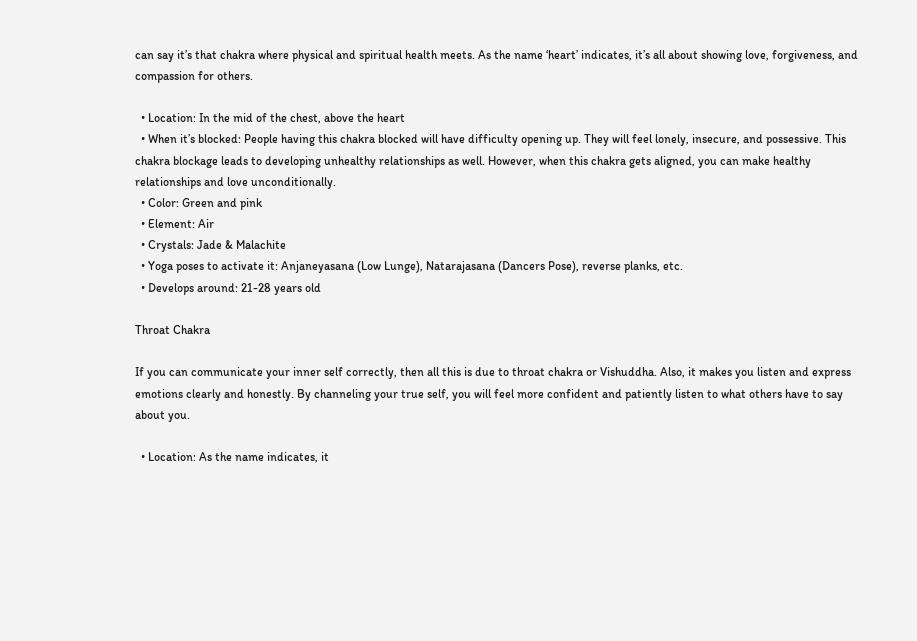can say it’s that chakra where physical and spiritual health meets. As the name ‘heart’ indicates, it’s all about showing love, forgiveness, and compassion for others.

  • Location: In the mid of the chest, above the heart
  • When it’s blocked: People having this chakra blocked will have difficulty opening up. They will feel lonely, insecure, and possessive. This chakra blockage leads to developing unhealthy relationships as well. However, when this chakra gets aligned, you can make healthy relationships and love unconditionally.
  • Color: Green and pink
  • Element: Air
  • Crystals: Jade & Malachite
  • Yoga poses to activate it: Anjaneyasana (Low Lunge), Natarajasana (Dancers Pose), reverse planks, etc.
  • Develops around: 21-28 years old

Throat Chakra

If you can communicate your inner self correctly, then all this is due to throat chakra or Vishuddha. Also, it makes you listen and express emotions clearly and honestly. By channeling your true self, you will feel more confident and patiently listen to what others have to say about you.

  • Location: As the name indicates, it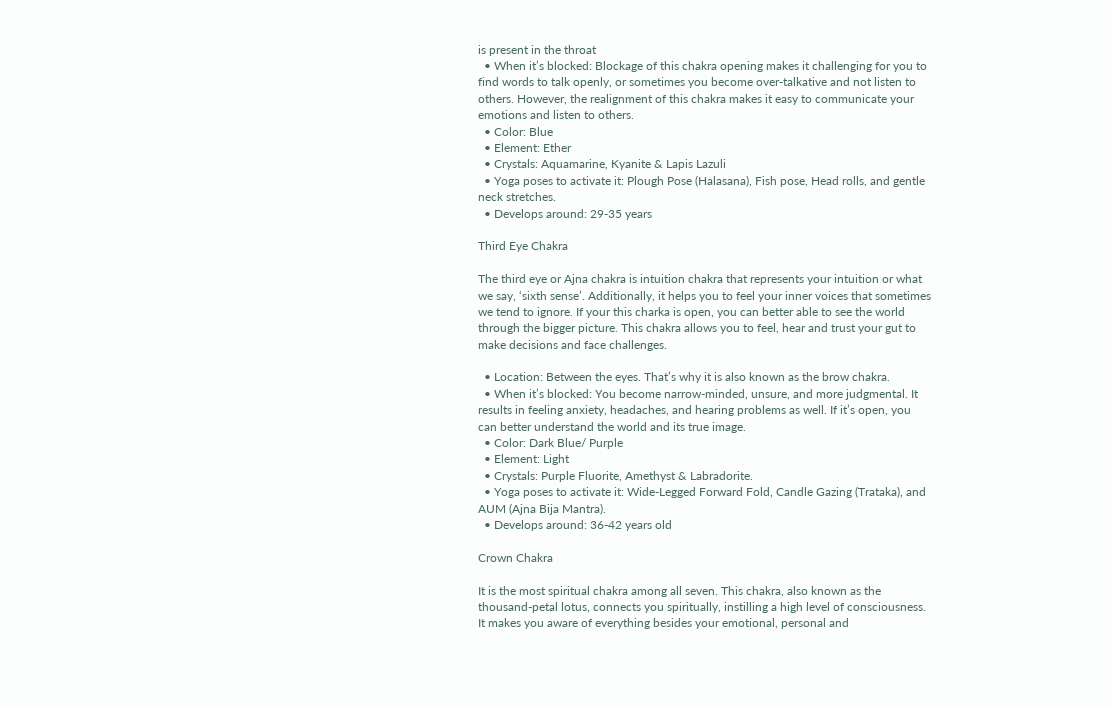is present in the throat
  • When it’s blocked: Blockage of this chakra opening makes it challenging for you to find words to talk openly, or sometimes you become over-talkative and not listen to others. However, the realignment of this chakra makes it easy to communicate your emotions and listen to others.
  • Color: Blue
  • Element: Ether
  • Crystals: Aquamarine, Kyanite & Lapis Lazuli
  • Yoga poses to activate it: Plough Pose (Halasana), Fish pose, Head rolls, and gentle neck stretches.
  • Develops around: 29-35 years

Third Eye Chakra

The third eye or Ajna chakra is intuition chakra that represents your intuition or what we say, ‘sixth sense’. Additionally, it helps you to feel your inner voices that sometimes we tend to ignore. If your this charka is open, you can better able to see the world through the bigger picture. This chakra allows you to feel, hear and trust your gut to make decisions and face challenges.

  • Location: Between the eyes. That’s why it is also known as the brow chakra.
  • When it’s blocked: You become narrow-minded, unsure, and more judgmental. It results in feeling anxiety, headaches, and hearing problems as well. If it’s open, you can better understand the world and its true image.
  • Color: Dark Blue/ Purple
  • Element: Light
  • Crystals: Purple Fluorite, Amethyst & Labradorite.
  • Yoga poses to activate it: Wide-Legged Forward Fold, Candle Gazing (Trataka), and AUM (Ajna Bija Mantra).
  • Develops around: 36-42 years old

Crown Chakra

It is the most spiritual chakra among all seven. This chakra, also known as the thousand-petal lotus, connects you spiritually, instilling a high level of consciousness. It makes you aware of everything besides your emotional, personal and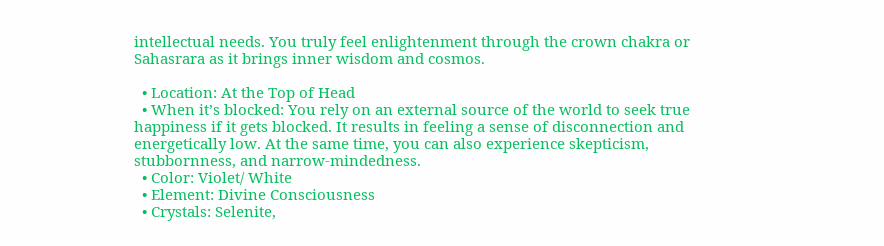intellectual needs. You truly feel enlightenment through the crown chakra or Sahasrara as it brings inner wisdom and cosmos.

  • Location: At the Top of Head
  • When it’s blocked: You rely on an external source of the world to seek true happiness if it gets blocked. It results in feeling a sense of disconnection and energetically low. At the same time, you can also experience skepticism, stubbornness, and narrow-mindedness.
  • Color: Violet/ White
  • Element: Divine Consciousness
  • Crystals: Selenite,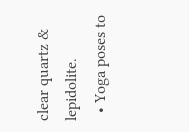clear quartz & lepidolite.
  • Yoga poses to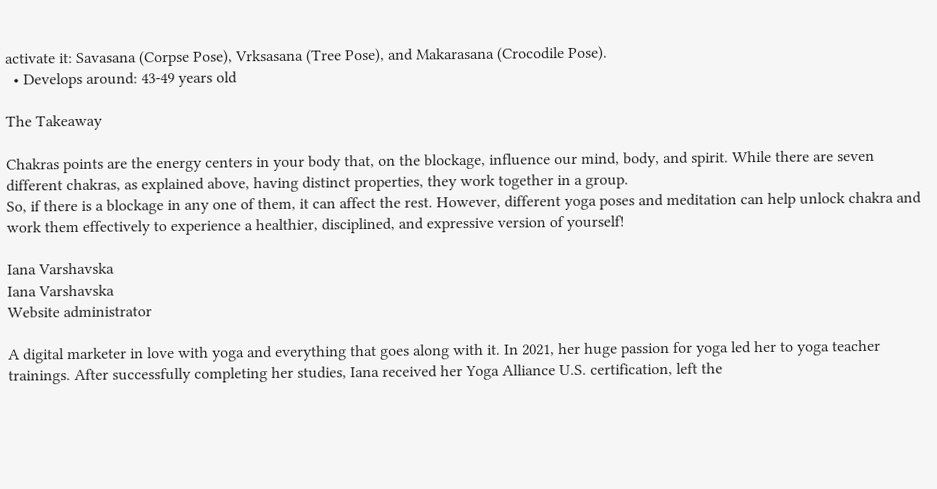activate it: Savasana (Corpse Pose), Vrksasana (Tree Pose), and Makarasana (Crocodile Pose).
  • Develops around: 43-49 years old

The Takeaway

Chakras points are the energy centers in your body that, on the blockage, influence our mind, body, and spirit. While there are seven different chakras, as explained above, having distinct properties, they work together in a group.
So, if there is a blockage in any one of them, it can affect the rest. However, different yoga poses and meditation can help unlock chakra and work them effectively to experience a healthier, disciplined, and expressive version of yourself!

Iana Varshavska
Iana Varshavska
Website administrator

A digital marketer in love with yoga and everything that goes along with it. In 2021, her huge passion for yoga led her to yoga teacher trainings. After successfully completing her studies, Iana received her Yoga Alliance U.S. certification, left the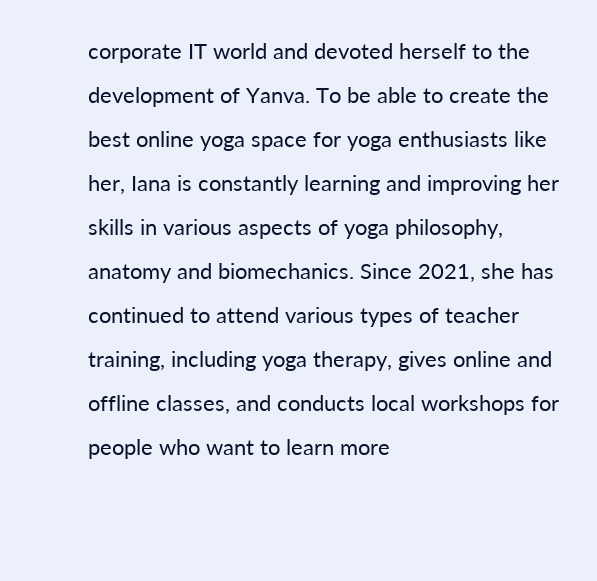corporate IT world and devoted herself to the development of Yanva. To be able to create the best online yoga space for yoga enthusiasts like her, Iana is constantly learning and improving her skills in various aspects of yoga philosophy, anatomy and biomechanics. Since 2021, she has continued to attend various types of teacher training, including yoga therapy, gives online and offline classes, and conducts local workshops for people who want to learn more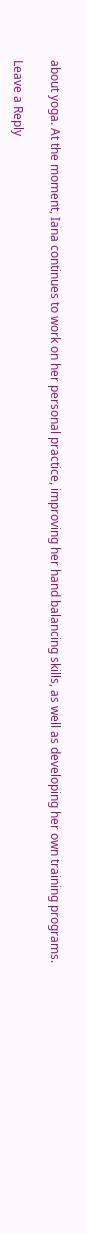about yoga. At the moment, Iana continues to work on her personal practice, improving her hand balancing skills, as well as developing her own training programs.

Leave a Reply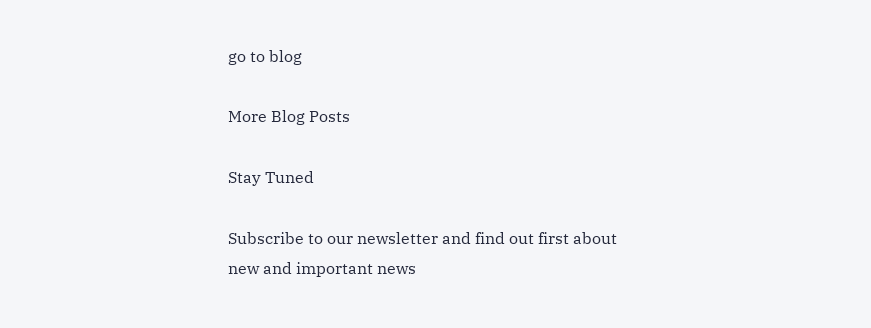go to blog

More Blog Posts

Stay Tuned

Subscribe to our newsletter and find out first about new and important news